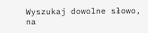Wyszukaj dowolne słowo, na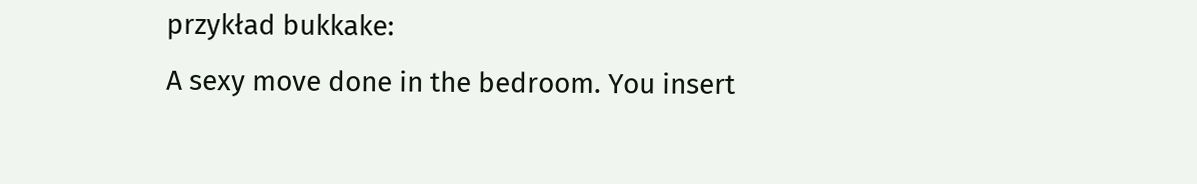przykład bukkake:
A sexy move done in the bedroom. You insert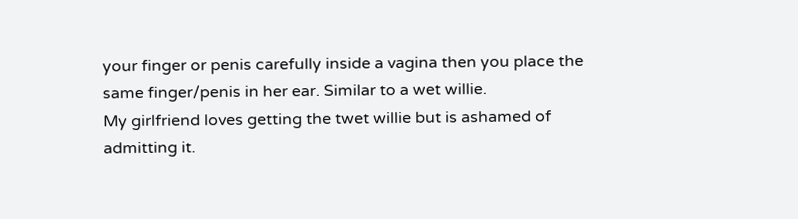your finger or penis carefully inside a vagina then you place the same finger/penis in her ear. Similar to a wet willie.
My girlfriend loves getting the twet willie but is ashamed of admitting it.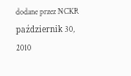dodane przez NCKR październik 30, 2010